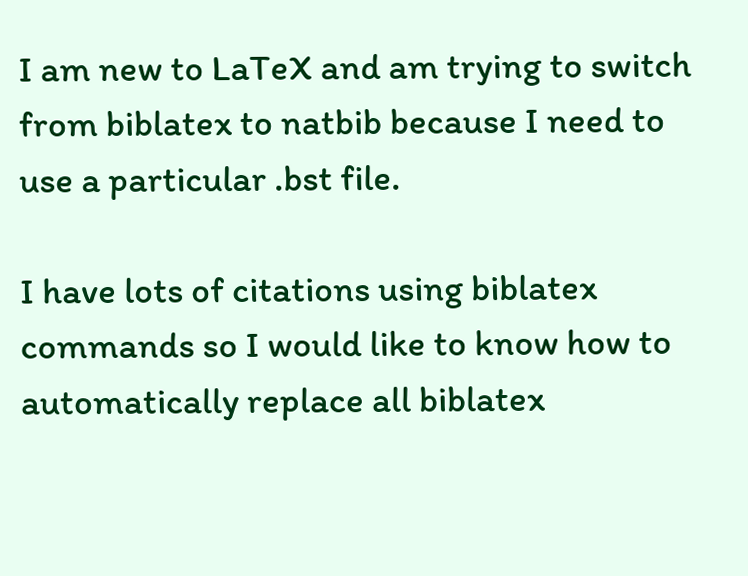I am new to LaTeX and am trying to switch from biblatex to natbib because I need to use a particular .bst file.

I have lots of citations using biblatex commands so I would like to know how to automatically replace all biblatex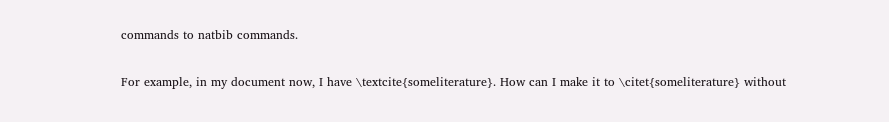commands to natbib commands.

For example, in my document now, I have \textcite{someliterature}. How can I make it to \citet{someliterature} without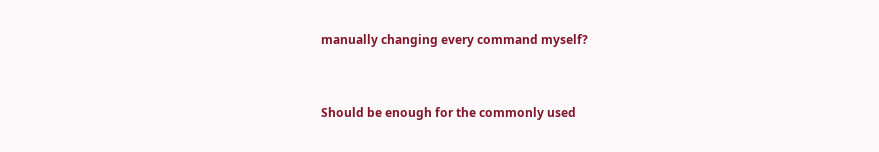manually changing every command myself?


Should be enough for the commonly used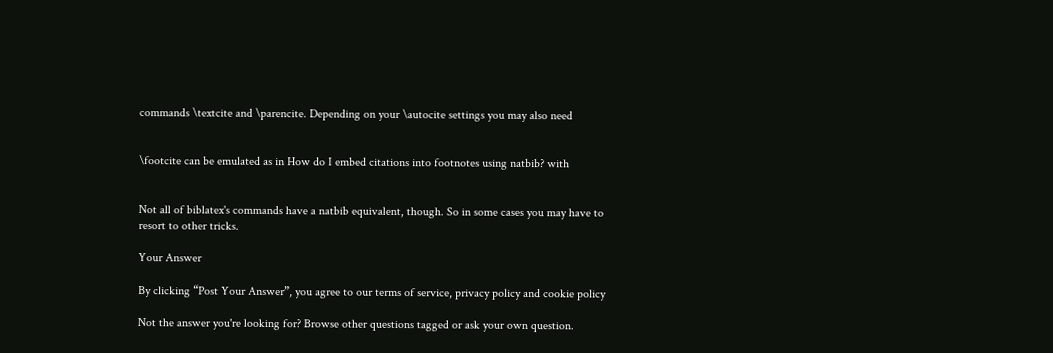commands \textcite and \parencite. Depending on your \autocite settings you may also need


\footcite can be emulated as in How do I embed citations into footnotes using natbib? with


Not all of biblatex's commands have a natbib equivalent, though. So in some cases you may have to resort to other tricks.

Your Answer

By clicking “Post Your Answer”, you agree to our terms of service, privacy policy and cookie policy

Not the answer you're looking for? Browse other questions tagged or ask your own question.